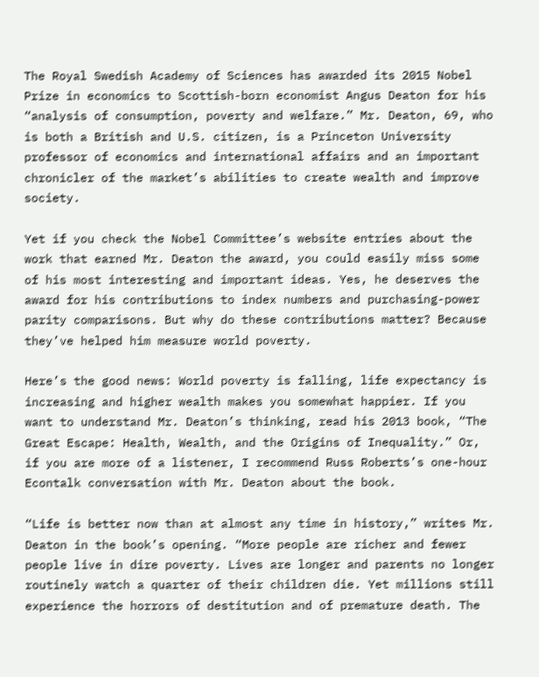The Royal Swedish Academy of Sciences has awarded its 2015 Nobel Prize in economics to Scottish-born economist Angus Deaton for his “analysis of consumption, poverty and welfare.” Mr. Deaton, 69, who is both a British and U.S. citizen, is a Princeton University professor of economics and international affairs and an important chronicler of the market’s abilities to create wealth and improve society.

Yet if you check the Nobel Committee’s website entries about the work that earned Mr. Deaton the award, you could easily miss some of his most interesting and important ideas. Yes, he deserves the award for his contributions to index numbers and purchasing-power parity comparisons. But why do these contributions matter? Because they’ve helped him measure world poverty.

Here’s the good news: World poverty is falling, life expectancy is increasing and higher wealth makes you somewhat happier. If you want to understand Mr. Deaton’s thinking, read his 2013 book, “The Great Escape: Health, Wealth, and the Origins of Inequality.” Or, if you are more of a listener, I recommend Russ Roberts’s one-hour Econtalk conversation with Mr. Deaton about the book.

“Life is better now than at almost any time in history,” writes Mr. Deaton in the book’s opening. “More people are richer and fewer people live in dire poverty. Lives are longer and parents no longer routinely watch a quarter of their children die. Yet millions still experience the horrors of destitution and of premature death. The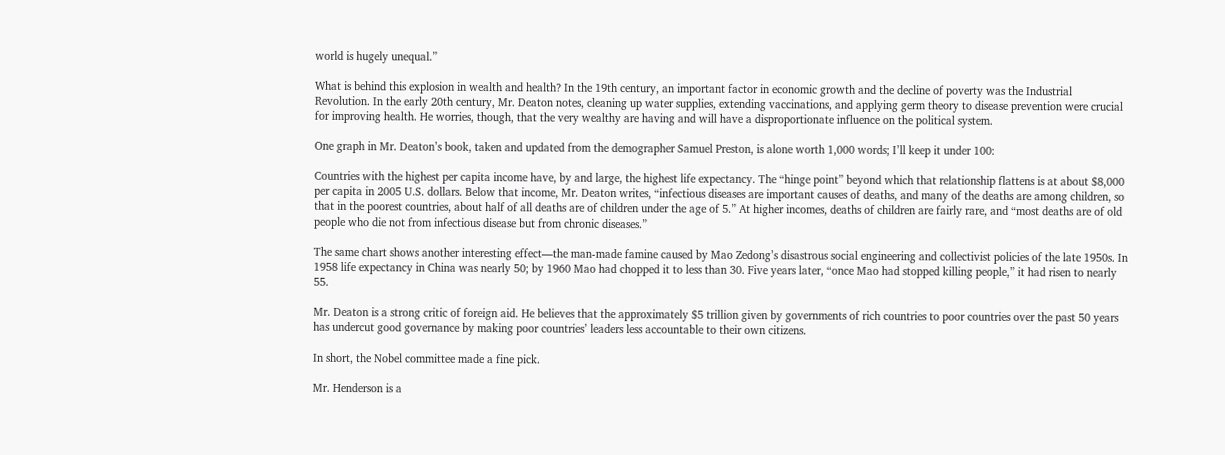world is hugely unequal.”

What is behind this explosion in wealth and health? In the 19th century, an important factor in economic growth and the decline of poverty was the Industrial Revolution. In the early 20th century, Mr. Deaton notes, cleaning up water supplies, extending vaccinations, and applying germ theory to disease prevention were crucial for improving health. He worries, though, that the very wealthy are having and will have a disproportionate influence on the political system.

One graph in Mr. Deaton’s book, taken and updated from the demographer Samuel Preston, is alone worth 1,000 words; I’ll keep it under 100:

Countries with the highest per capita income have, by and large, the highest life expectancy. The “hinge point” beyond which that relationship flattens is at about $8,000 per capita in 2005 U.S. dollars. Below that income, Mr. Deaton writes, “infectious diseases are important causes of deaths, and many of the deaths are among children, so that in the poorest countries, about half of all deaths are of children under the age of 5.” At higher incomes, deaths of children are fairly rare, and “most deaths are of old people who die not from infectious disease but from chronic diseases.”

The same chart shows another interesting effect—the man-made famine caused by Mao Zedong’s disastrous social engineering and collectivist policies of the late 1950s. In 1958 life expectancy in China was nearly 50; by 1960 Mao had chopped it to less than 30. Five years later, “once Mao had stopped killing people,” it had risen to nearly 55.

Mr. Deaton is a strong critic of foreign aid. He believes that the approximately $5 trillion given by governments of rich countries to poor countries over the past 50 years has undercut good governance by making poor countries’ leaders less accountable to their own citizens.

In short, the Nobel committee made a fine pick.

Mr. Henderson is a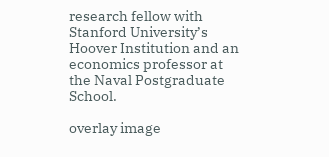research fellow with Stanford University’s Hoover Institution and an economics professor at the Naval Postgraduate School.

overlay image